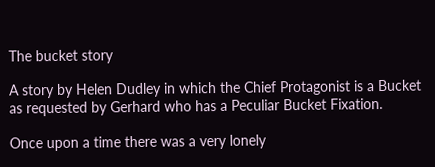The bucket story

A story by Helen Dudley in which the Chief Protagonist is a Bucket as requested by Gerhard who has a Peculiar Bucket Fixation.

Once upon a time there was a very lonely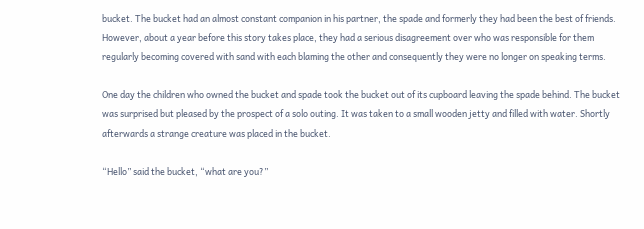bucket. The bucket had an almost constant companion in his partner, the spade and formerly they had been the best of friends. However, about a year before this story takes place, they had a serious disagreement over who was responsible for them regularly becoming covered with sand with each blaming the other and consequently they were no longer on speaking terms.

One day the children who owned the bucket and spade took the bucket out of its cupboard leaving the spade behind. The bucket was surprised but pleased by the prospect of a solo outing. It was taken to a small wooden jetty and filled with water. Shortly afterwards a strange creature was placed in the bucket.

“Hello” said the bucket, “what are you?”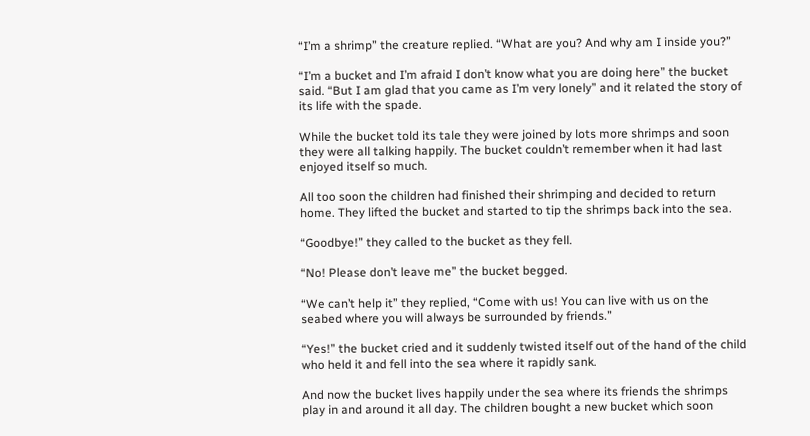“I’m a shrimp” the creature replied. “What are you? And why am I inside you?”

“I’m a bucket and I’m afraid I don’t know what you are doing here” the bucket said. “But I am glad that you came as I’m very lonely” and it related the story of its life with the spade.

While the bucket told its tale they were joined by lots more shrimps and soon they were all talking happily. The bucket couldn’t remember when it had last enjoyed itself so much.

All too soon the children had finished their shrimping and decided to return home. They lifted the bucket and started to tip the shrimps back into the sea.

“Goodbye!” they called to the bucket as they fell.

“No! Please don’t leave me” the bucket begged.

“We can’t help it” they replied, “Come with us! You can live with us on the seabed where you will always be surrounded by friends.”

“Yes!” the bucket cried and it suddenly twisted itself out of the hand of the child who held it and fell into the sea where it rapidly sank.

And now the bucket lives happily under the sea where its friends the shrimps play in and around it all day. The children bought a new bucket which soon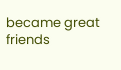became great friends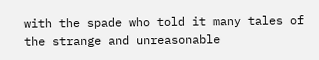with the spade who told it many tales of the strange and unreasonable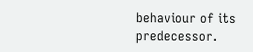behaviour of its predecessor.